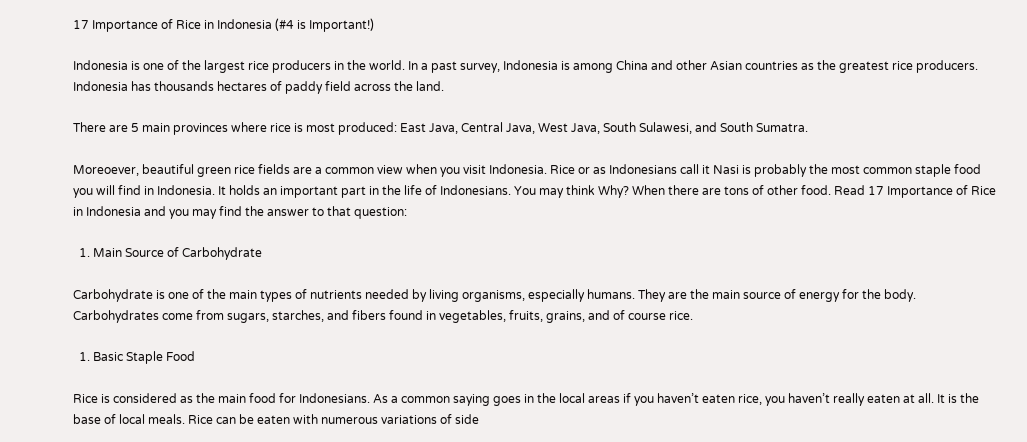17 Importance of Rice in Indonesia (#4 is Important!)

Indonesia is one of the largest rice producers in the world. In a past survey, Indonesia is among China and other Asian countries as the greatest rice producers. Indonesia has thousands hectares of paddy field across the land.

There are 5 main provinces where rice is most produced: East Java, Central Java, West Java, South Sulawesi, and South Sumatra.

Moreoever, beautiful green rice fields are a common view when you visit Indonesia. Rice or as Indonesians call it Nasi is probably the most common staple food you will find in Indonesia. It holds an important part in the life of Indonesians. You may think Why? When there are tons of other food. Read 17 Importance of Rice in Indonesia and you may find the answer to that question:

  1. Main Source of Carbohydrate

Carbohydrate is one of the main types of nutrients needed by living organisms, especially humans. They are the main source of energy for the body. Carbohydrates come from sugars, starches, and fibers found in vegetables, fruits, grains, and of course rice.

  1. Basic Staple Food

Rice is considered as the main food for Indonesians. As a common saying goes in the local areas if you haven’t eaten rice, you haven’t really eaten at all. It is the base of local meals. Rice can be eaten with numerous variations of side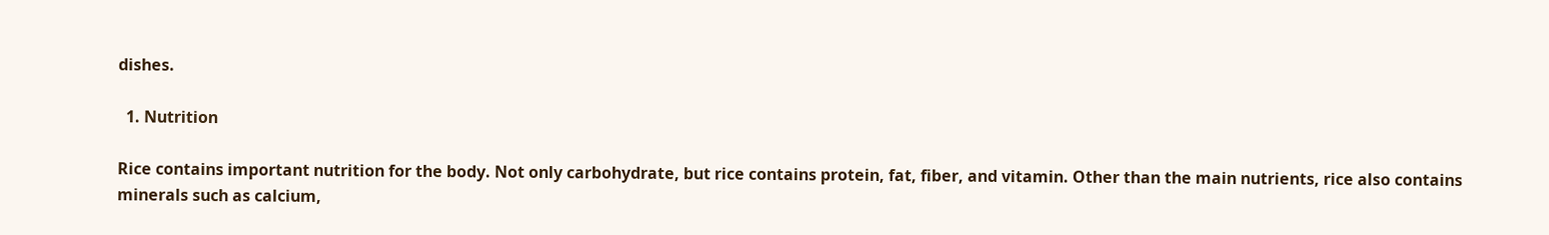dishes.

  1. Nutrition

Rice contains important nutrition for the body. Not only carbohydrate, but rice contains protein, fat, fiber, and vitamin. Other than the main nutrients, rice also contains minerals such as calcium,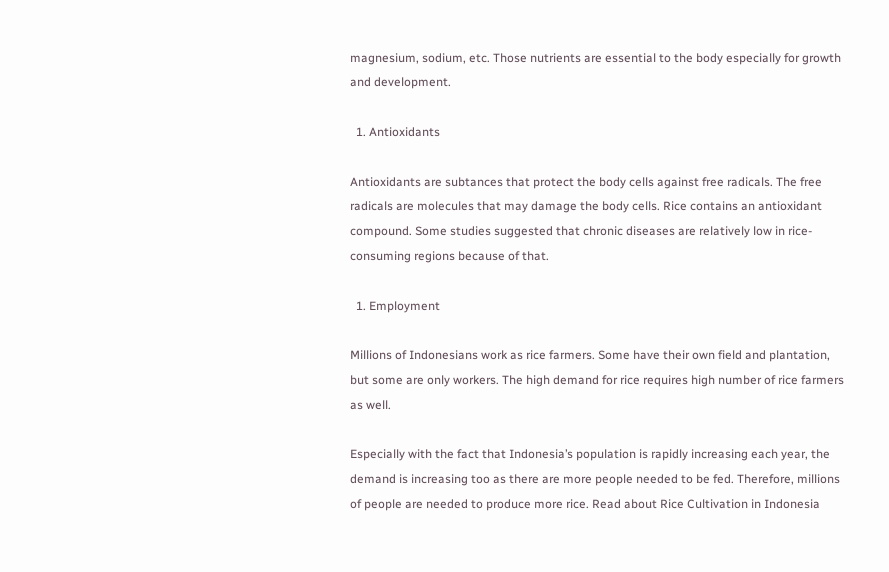magnesium, sodium, etc. Those nutrients are essential to the body especially for growth and development.

  1. Antioxidants

Antioxidants are subtances that protect the body cells against free radicals. The free radicals are molecules that may damage the body cells. Rice contains an antioxidant compound. Some studies suggested that chronic diseases are relatively low in rice-consuming regions because of that.

  1. Employment

Millions of Indonesians work as rice farmers. Some have their own field and plantation, but some are only workers. The high demand for rice requires high number of rice farmers as well.

Especially with the fact that Indonesia’s population is rapidly increasing each year, the demand is increasing too as there are more people needed to be fed. Therefore, millions of people are needed to produce more rice. Read about Rice Cultivation in Indonesia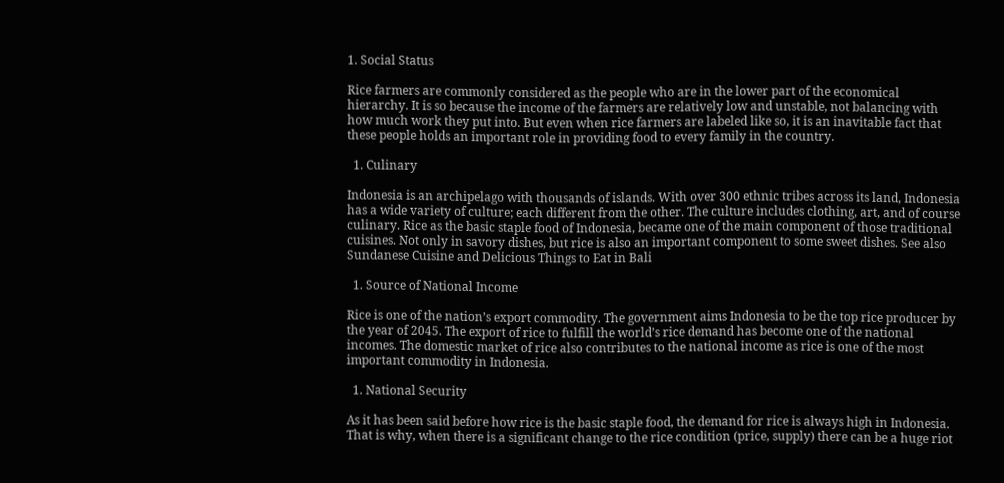1. Social Status

Rice farmers are commonly considered as the people who are in the lower part of the economical hierarchy. It is so because the income of the farmers are relatively low and unstable, not balancing with how much work they put into. But even when rice farmers are labeled like so, it is an inavitable fact that these people holds an important role in providing food to every family in the country.

  1. Culinary

Indonesia is an archipelago with thousands of islands. With over 300 ethnic tribes across its land, Indonesia has a wide variety of culture; each different from the other. The culture includes clothing, art, and of course culinary. Rice as the basic staple food of Indonesia, became one of the main component of those traditional cuisines. Not only in savory dishes, but rice is also an important component to some sweet dishes. See also Sundanese Cuisine and Delicious Things to Eat in Bali

  1. Source of National Income

Rice is one of the nation’s export commodity. The government aims Indonesia to be the top rice producer by the year of 2045. The export of rice to fulfill the world’s rice demand has become one of the national incomes. The domestic market of rice also contributes to the national income as rice is one of the most important commodity in Indonesia.

  1. National Security

As it has been said before how rice is the basic staple food, the demand for rice is always high in Indonesia. That is why, when there is a significant change to the rice condition (price, supply) there can be a huge riot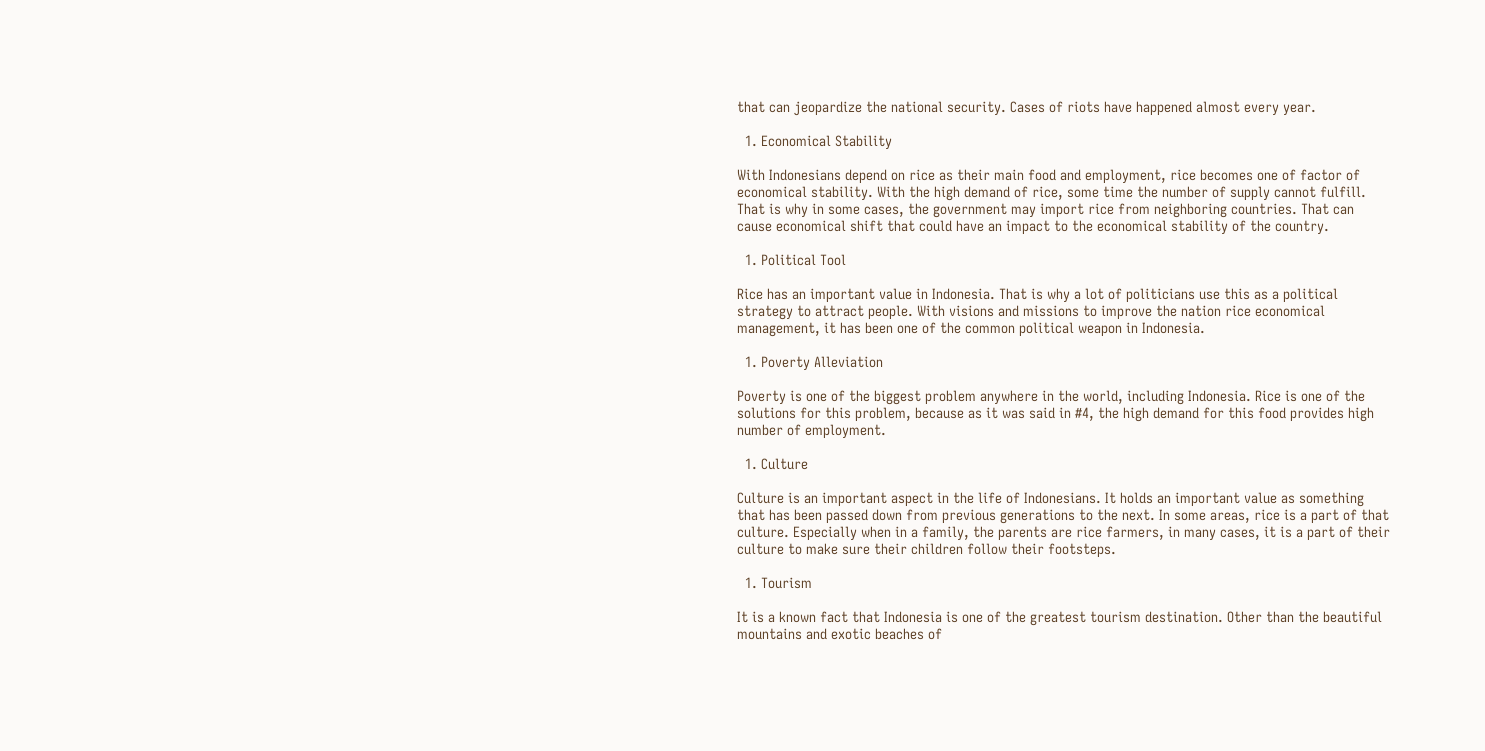that can jeopardize the national security. Cases of riots have happened almost every year.

  1. Economical Stability

With Indonesians depend on rice as their main food and employment, rice becomes one of factor of economical stability. With the high demand of rice, some time the number of supply cannot fulfill. That is why in some cases, the government may import rice from neighboring countries. That can cause economical shift that could have an impact to the economical stability of the country.

  1. Political Tool

Rice has an important value in Indonesia. That is why a lot of politicians use this as a political strategy to attract people. With visions and missions to improve the nation rice economical management, it has been one of the common political weapon in Indonesia.

  1. Poverty Alleviation

Poverty is one of the biggest problem anywhere in the world, including Indonesia. Rice is one of the solutions for this problem, because as it was said in #4, the high demand for this food provides high number of employment.

  1. Culture

Culture is an important aspect in the life of Indonesians. It holds an important value as something that has been passed down from previous generations to the next. In some areas, rice is a part of that culture. Especially when in a family, the parents are rice farmers, in many cases, it is a part of their culture to make sure their children follow their footsteps.

  1. Tourism

It is a known fact that Indonesia is one of the greatest tourism destination. Other than the beautiful mountains and exotic beaches of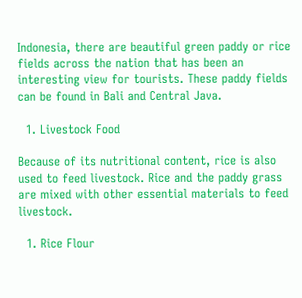Indonesia, there are beautiful green paddy or rice fields across the nation that has been an interesting view for tourists. These paddy fields can be found in Bali and Central Java.

  1. Livestock Food

Because of its nutritional content, rice is also used to feed livestock. Rice and the paddy grass are mixed with other essential materials to feed livestock.

  1. Rice Flour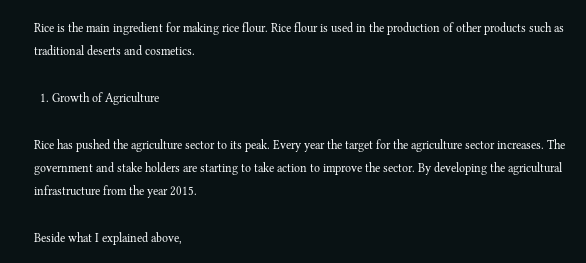Rice is the main ingredient for making rice flour. Rice flour is used in the production of other products such as traditional deserts and cosmetics.

  1. Growth of Agriculture

Rice has pushed the agriculture sector to its peak. Every year the target for the agriculture sector increases. The government and stake holders are starting to take action to improve the sector. By developing the agricultural infrastructure from the year 2015.

Beside what I explained above,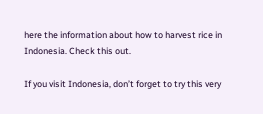here the information about how to harvest rice in Indonesia. Check this out.

If you visit Indonesia, don’t forget to try this very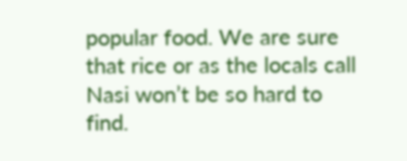popular food. We are sure that rice or as the locals call Nasi won’t be so hard to find.